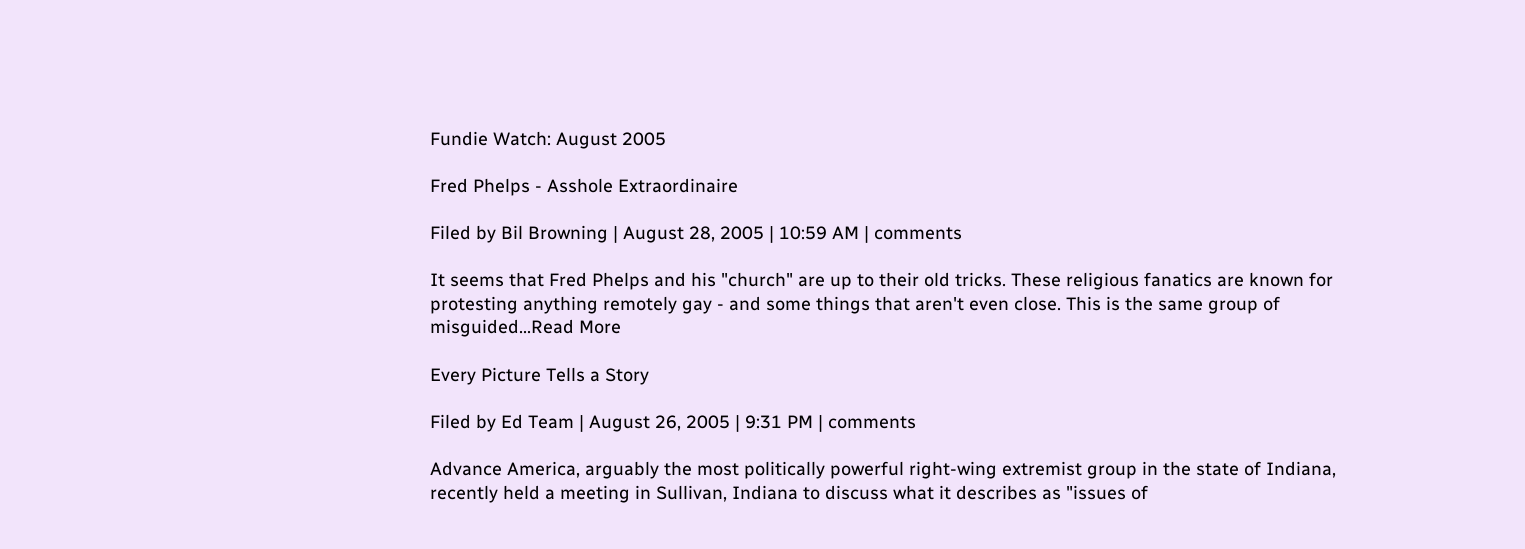Fundie Watch: August 2005

Fred Phelps - Asshole Extraordinaire

Filed by Bil Browning | August 28, 2005 | 10:59 AM | comments

It seems that Fred Phelps and his "church" are up to their old tricks. These religious fanatics are known for protesting anything remotely gay - and some things that aren't even close. This is the same group of misguided...Read More

Every Picture Tells a Story

Filed by Ed Team | August 26, 2005 | 9:31 PM | comments

Advance America, arguably the most politically powerful right-wing extremist group in the state of Indiana, recently held a meeting in Sullivan, Indiana to discuss what it describes as "issues of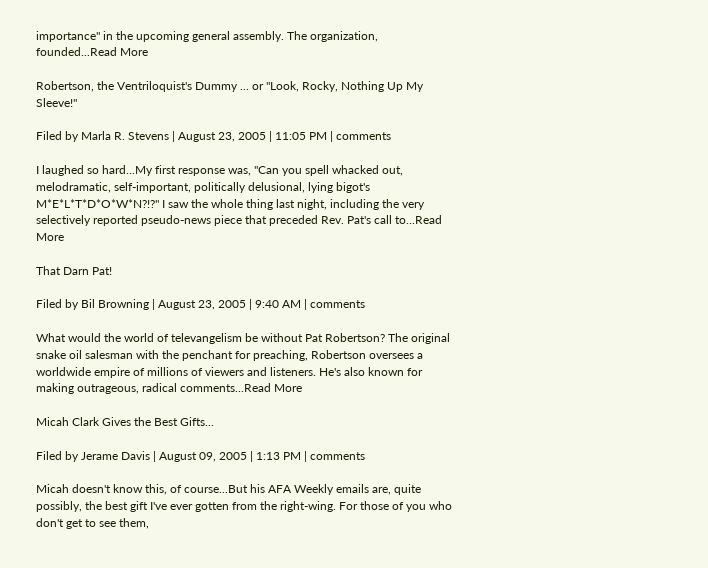importance" in the upcoming general assembly. The organization, founded...Read More

Robertson, the Ventriloquist's Dummy ... or "Look, Rocky, Nothing Up My Sleeve!"

Filed by Marla R. Stevens | August 23, 2005 | 11:05 PM | comments

I laughed so hard...My first response was, "Can you spell whacked out, melodramatic, self-important, politically delusional, lying bigot's M*E*L*T*D*O*W*N?!?" I saw the whole thing last night, including the very selectively reported pseudo-news piece that preceded Rev. Pat's call to...Read More

That Darn Pat!

Filed by Bil Browning | August 23, 2005 | 9:40 AM | comments

What would the world of televangelism be without Pat Robertson? The original snake oil salesman with the penchant for preaching, Robertson oversees a worldwide empire of millions of viewers and listeners. He's also known for making outrageous, radical comments...Read More

Micah Clark Gives the Best Gifts...

Filed by Jerame Davis | August 09, 2005 | 1:13 PM | comments

Micah doesn't know this, of course...But his AFA Weekly emails are, quite possibly, the best gift I've ever gotten from the right-wing. For those of you who don't get to see them,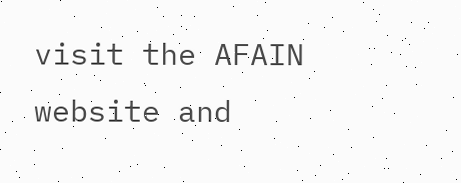visit the AFAIN website and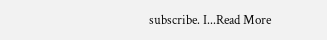subscribe. I...Read More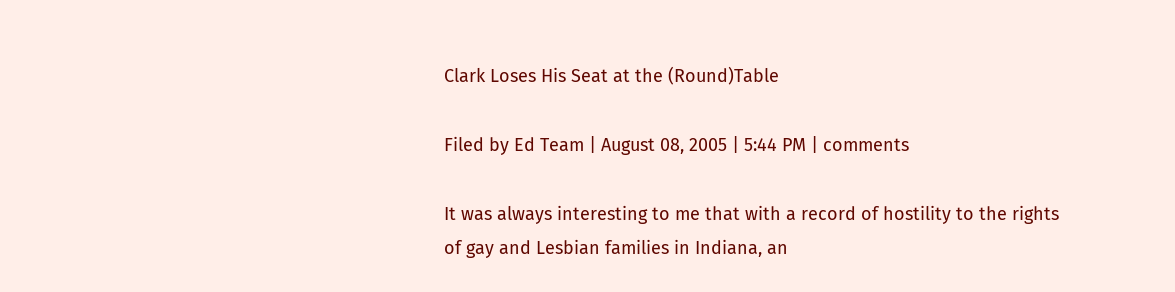Clark Loses His Seat at the (Round)Table

Filed by Ed Team | August 08, 2005 | 5:44 PM | comments

It was always interesting to me that with a record of hostility to the rights of gay and Lesbian families in Indiana, an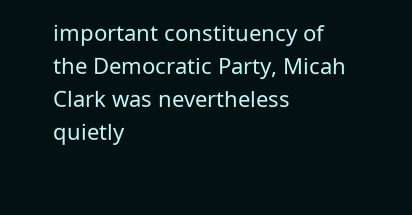important constituency of the Democratic Party, Micah Clark was nevertheless quietly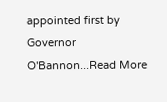appointed first by Governor O'Bannon...Read More